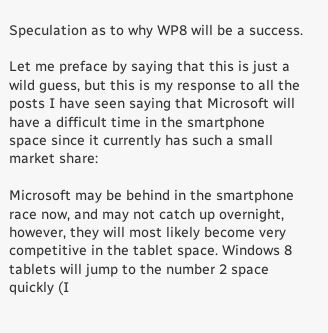Speculation as to why WP8 will be a success.

Let me preface by saying that this is just a wild guess, but this is my response to all the posts I have seen saying that Microsoft will have a difficult time in the smartphone space since it currently has such a small market share:

Microsoft may be behind in the smartphone race now, and may not catch up overnight, however, they will most likely become very competitive in the tablet space. Windows 8 tablets will jump to the number 2 space quickly (I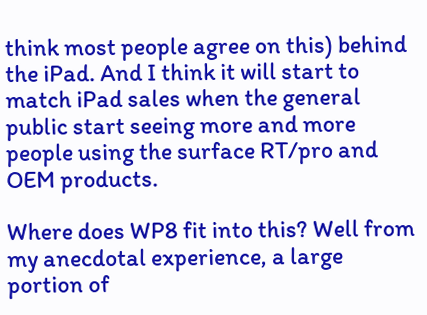think most people agree on this) behind the iPad. And I think it will start to match iPad sales when the general public start seeing more and more people using the surface RT/pro and OEM products.

Where does WP8 fit into this? Well from my anecdotal experience, a large portion of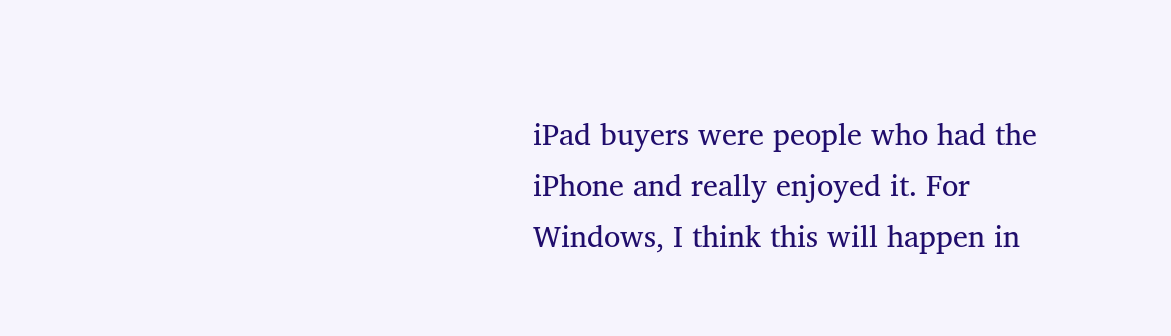iPad buyers were people who had the iPhone and really enjoyed it. For Windows, I think this will happen in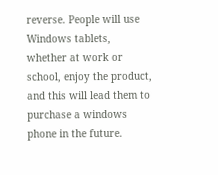reverse. People will use Windows tablets, whether at work or school, enjoy the product, and this will lead them to purchase a windows phone in the future.